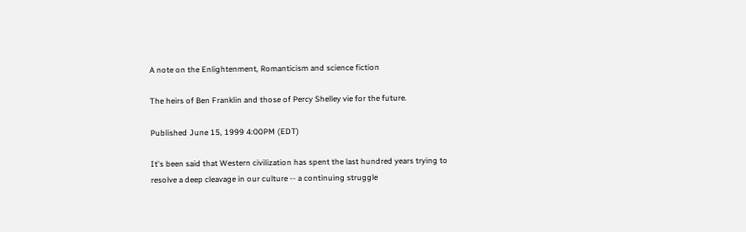A note on the Enlightenment, Romanticism and science fiction

The heirs of Ben Franklin and those of Percy Shelley vie for the future.

Published June 15, 1999 4:00PM (EDT)

It's been said that Western civilization has spent the last hundred years trying to resolve a deep cleavage in our culture -- a continuing struggle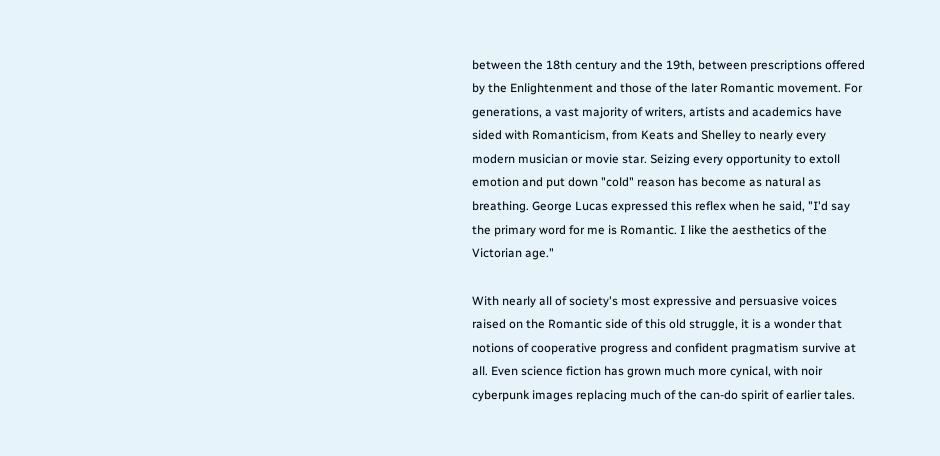between the 18th century and the 19th, between prescriptions offered by the Enlightenment and those of the later Romantic movement. For generations, a vast majority of writers, artists and academics have sided with Romanticism, from Keats and Shelley to nearly every modern musician or movie star. Seizing every opportunity to extoll emotion and put down "cold" reason has become as natural as breathing. George Lucas expressed this reflex when he said, "I'd say the primary word for me is Romantic. I like the aesthetics of the Victorian age."

With nearly all of society's most expressive and persuasive voices raised on the Romantic side of this old struggle, it is a wonder that notions of cooperative progress and confident pragmatism survive at all. Even science fiction has grown much more cynical, with noir cyberpunk images replacing much of the can-do spirit of earlier tales.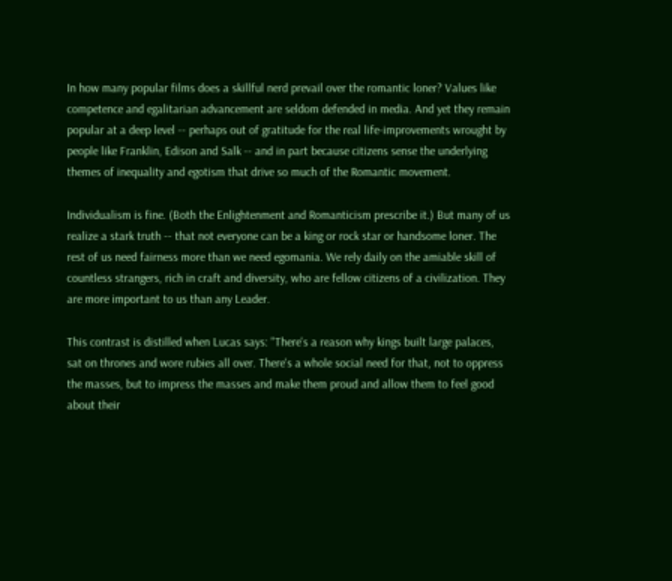In how many popular films does a skillful nerd prevail over the romantic loner? Values like competence and egalitarian advancement are seldom defended in media. And yet they remain popular at a deep level -- perhaps out of gratitude for the real life-improvements wrought by people like Franklin, Edison and Salk -- and in part because citizens sense the underlying themes of inequality and egotism that drive so much of the Romantic movement.

Individualism is fine. (Both the Enlightenment and Romanticism prescribe it.) But many of us realize a stark truth -- that not everyone can be a king or rock star or handsome loner. The rest of us need fairness more than we need egomania. We rely daily on the amiable skill of countless strangers, rich in craft and diversity, who are fellow citizens of a civilization. They are more important to us than any Leader.

This contrast is distilled when Lucas says: "There's a reason why kings built large palaces, sat on thrones and wore rubies all over. There's a whole social need for that, not to oppress the masses, but to impress the masses and make them proud and allow them to feel good about their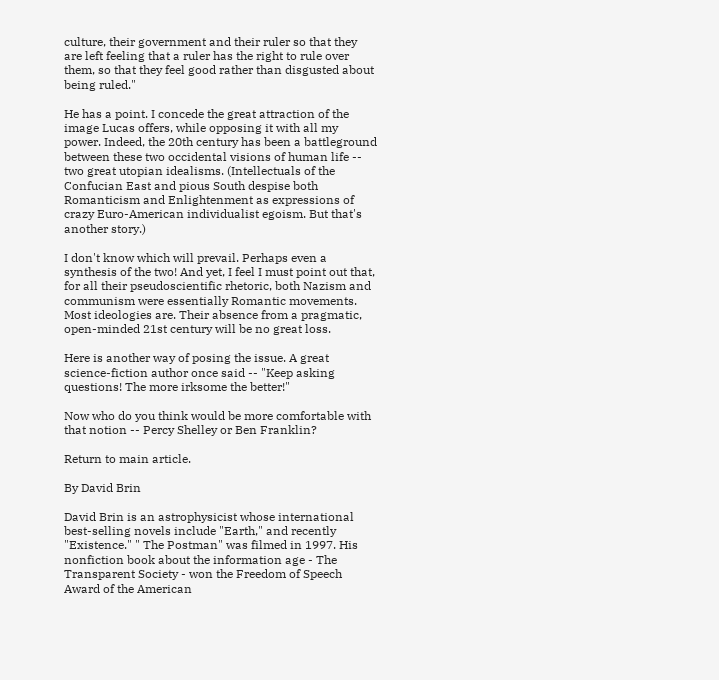culture, their government and their ruler so that they are left feeling that a ruler has the right to rule over them, so that they feel good rather than disgusted about being ruled."

He has a point. I concede the great attraction of the image Lucas offers, while opposing it with all my power. Indeed, the 20th century has been a battleground between these two occidental visions of human life -- two great utopian idealisms. (Intellectuals of the Confucian East and pious South despise both Romanticism and Enlightenment as expressions of crazy Euro-American individualist egoism. But that's another story.)

I don't know which will prevail. Perhaps even a synthesis of the two! And yet, I feel I must point out that, for all their pseudoscientific rhetoric, both Nazism and communism were essentially Romantic movements. Most ideologies are. Their absence from a pragmatic, open-minded 21st century will be no great loss.

Here is another way of posing the issue. A great science-fiction author once said -- "Keep asking questions! The more irksome the better!"

Now who do you think would be more comfortable with that notion -- Percy Shelley or Ben Franklin?

Return to main article.

By David Brin

David Brin is an astrophysicist whose international best-selling novels include "Earth," and recently "Existence." " The Postman" was filmed in 1997. His nonfiction book about the information age - The Transparent Society - won the Freedom of Speech Award of the American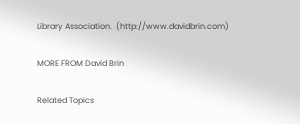Library Association.  (http://www.davidbrin.com)

MORE FROM David Brin

Related Topics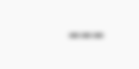---